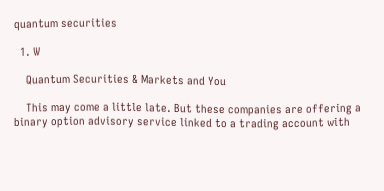quantum securities

  1. W

    Quantum Securities & Markets and You

    This may come a little late. But these companies are offering a binary option advisory service linked to a trading account with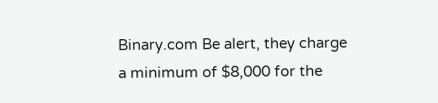Binary.com Be alert, they charge a minimum of $8,000 for the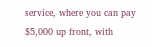service, where you can pay $5,000 up front, with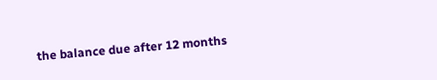the balance due after 12 months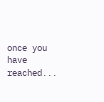once you have reached...